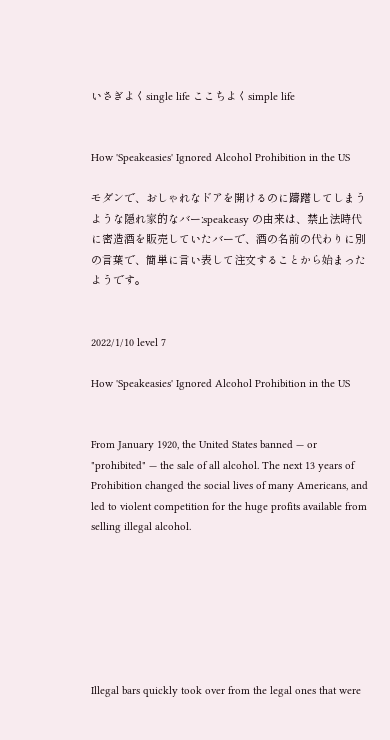いさぎよくsingle life ここちよくsimple life


How 'Speakeasies' Ignored Alcohol Prohibition in the US

モダンで、おしゃれなドアを開けるのに躊躇してしまうような隠れ家的なバー:speakeasy の由来は、禁止法時代に密造酒を販売していたバーで、酒の名前の代わりに別の言葉で、簡単に言い表して注文することから始まったようです。


2022/1/10 level 7

How 'Speakeasies' Ignored Alcohol Prohibition in the US


From January 1920, the United States banned — or "prohibited" — the sale of all alcohol. The next 13 years of Prohibition changed the social lives of many Americans, and led to violent competition for the huge profits available from selling illegal alcohol.







Illegal bars quickly took over from the legal ones that were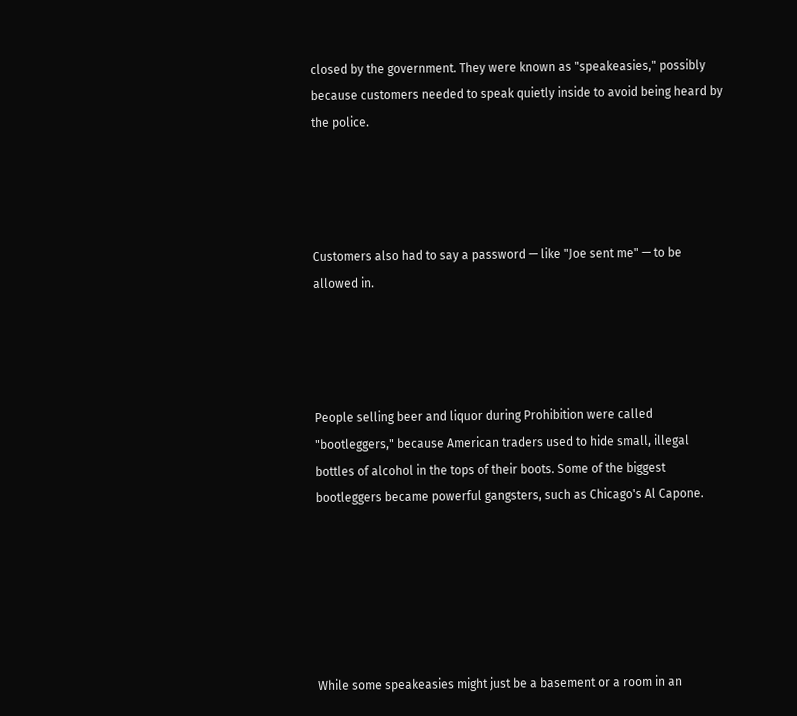closed by the government. They were known as "speakeasies," possibly because customers needed to speak quietly inside to avoid being heard by the police.




Customers also had to say a password — like "Joe sent me" — to be allowed in.




People selling beer and liquor during Prohibition were called "bootleggers," because American traders used to hide small, illegal bottles of alcohol in the tops of their boots. Some of the biggest bootleggers became powerful gangsters, such as Chicago's Al Capone.






While some speakeasies might just be a basement or a room in an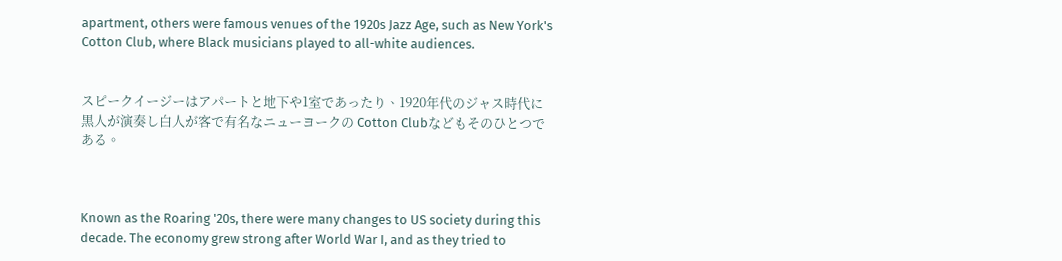apartment, others were famous venues of the 1920s Jazz Age, such as New York's Cotton Club, where Black musicians played to all-white audiences.


スピークイージーはアパートと地下や1室であったり、1920年代のジャス時代に黒人が演奏し白人が客で有名なニューヨークの Cotton Clubなどもそのひとつである。



Known as the Roaring '20s, there were many changes to US society during this decade. The economy grew strong after World War I, and as they tried to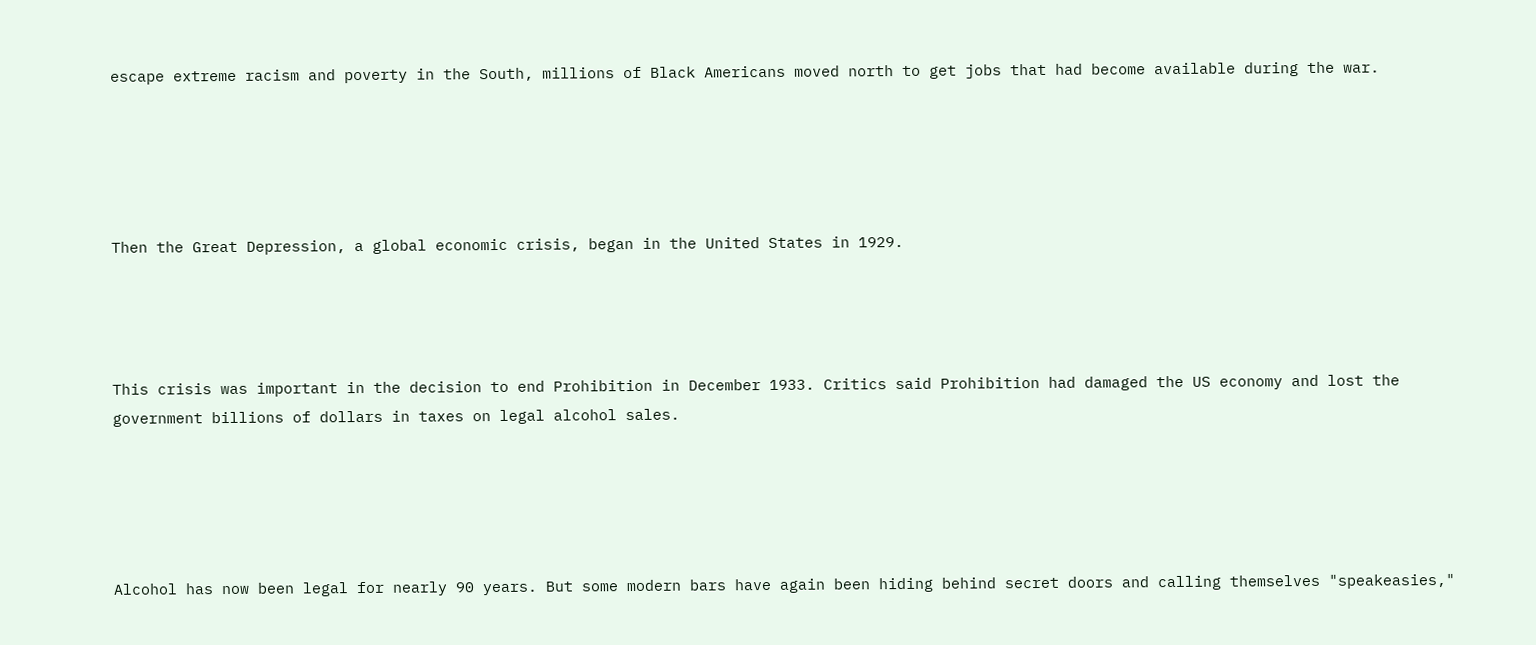escape extreme racism and poverty in the South, millions of Black Americans moved north to get jobs that had become available during the war.





Then the Great Depression, a global economic crisis, began in the United States in 1929.




This crisis was important in the decision to end Prohibition in December 1933. Critics said Prohibition had damaged the US economy and lost the government billions of dollars in taxes on legal alcohol sales.





Alcohol has now been legal for nearly 90 years. But some modern bars have again been hiding behind secret doors and calling themselves "speakeasies,"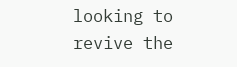looking to revive the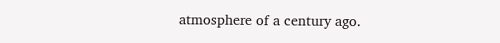atmosphere of a century ago.